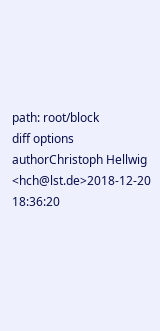path: root/block
diff options
authorChristoph Hellwig <hch@lst.de>2018-12-20 18:36:20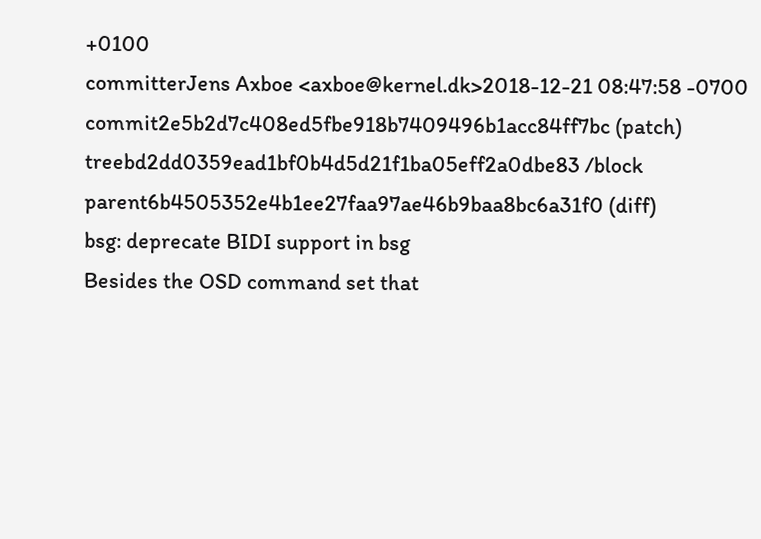+0100
committerJens Axboe <axboe@kernel.dk>2018-12-21 08:47:58 -0700
commit2e5b2d7c408ed5fbe918b7409496b1acc84ff7bc (patch)
treebd2dd0359ead1bf0b4d5d21f1ba05eff2a0dbe83 /block
parent6b4505352e4b1ee27faa97ae46b9baa8bc6a31f0 (diff)
bsg: deprecate BIDI support in bsg
Besides the OSD command set that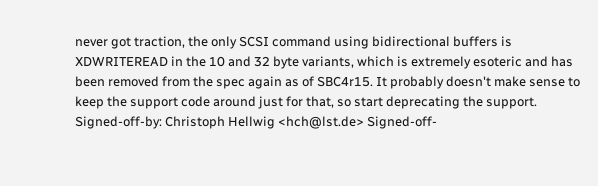never got traction, the only SCSI command using bidirectional buffers is XDWRITEREAD in the 10 and 32 byte variants, which is extremely esoteric and has been removed from the spec again as of SBC4r15. It probably doesn't make sense to keep the support code around just for that, so start deprecating the support. Signed-off-by: Christoph Hellwig <hch@lst.de> Signed-off-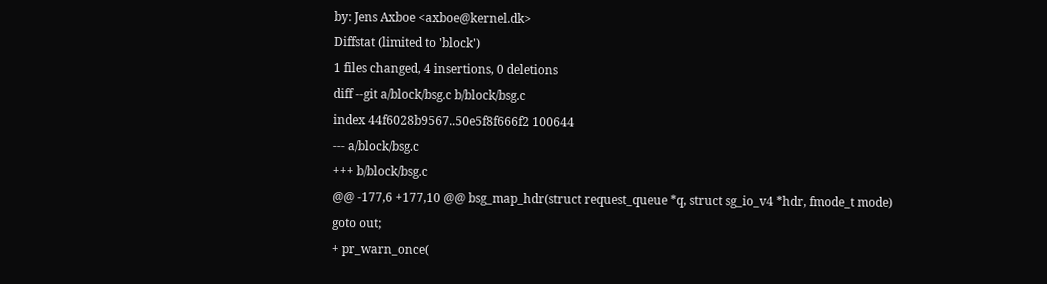by: Jens Axboe <axboe@kernel.dk>
Diffstat (limited to 'block')
1 files changed, 4 insertions, 0 deletions
diff --git a/block/bsg.c b/block/bsg.c
index 44f6028b9567..50e5f8f666f2 100644
--- a/block/bsg.c
+++ b/block/bsg.c
@@ -177,6 +177,10 @@ bsg_map_hdr(struct request_queue *q, struct sg_io_v4 *hdr, fmode_t mode)
goto out;
+ pr_warn_once(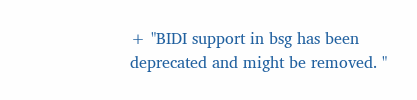+ "BIDI support in bsg has been deprecated and might be removed. "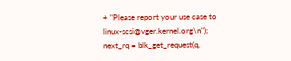+ "Please report your use case to linux-scsi@vger.kernel.org\n");
next_rq = blk_get_request(q,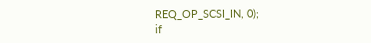REQ_OP_SCSI_IN, 0);
if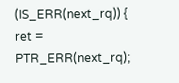(IS_ERR(next_rq)) {
ret = PTR_ERR(next_rq);